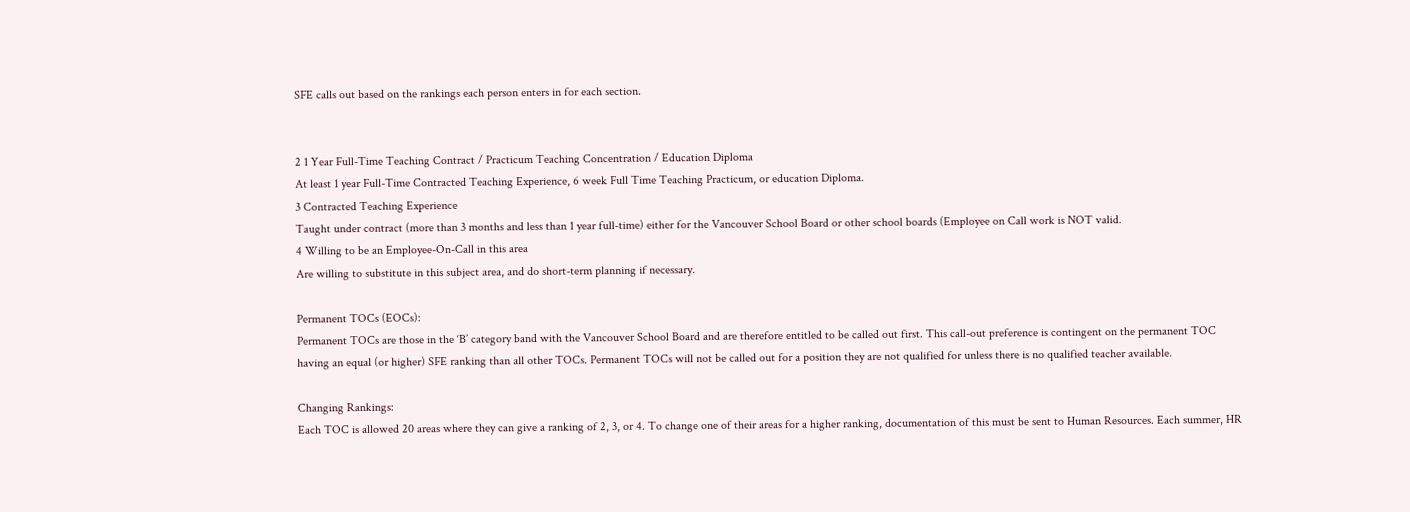SFE calls out based on the rankings each person enters in for each section.


2 1 Year Full-Time Teaching Contract / Practicum Teaching Concentration / Education Diploma
At least 1 year Full-Time Contracted Teaching Experience, 6 week Full Time Teaching Practicum, or education Diploma.
3 Contracted Teaching Experience
Taught under contract (more than 3 months and less than 1 year full-time) either for the Vancouver School Board or other school boards (Employee on Call work is NOT valid.
4 Willing to be an Employee-On-Call in this area
Are willing to substitute in this subject area, and do short-term planning if necessary.

Permanent TOCs (EOCs):
Permanent TOCs are those in the ‘B’ category band with the Vancouver School Board and are therefore entitled to be called out first. This call-out preference is contingent on the permanent TOC having an equal (or higher) SFE ranking than all other TOCs. Permanent TOCs will not be called out for a position they are not qualified for unless there is no qualified teacher available.

Changing Rankings:
Each TOC is allowed 20 areas where they can give a ranking of 2, 3, or 4. To change one of their areas for a higher ranking, documentation of this must be sent to Human Resources. Each summer, HR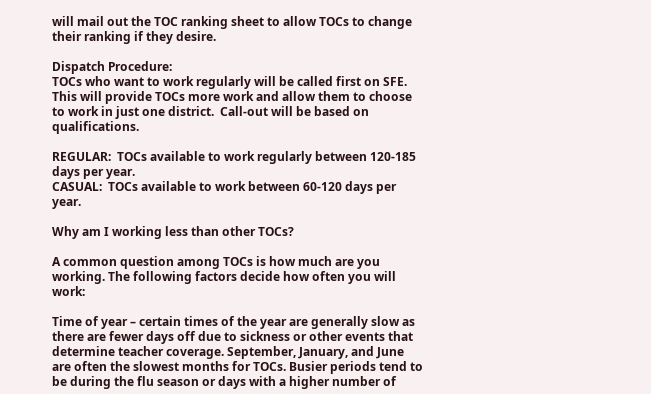will mail out the TOC ranking sheet to allow TOCs to change their ranking if they desire.

Dispatch Procedure:
TOCs who want to work regularly will be called first on SFE. This will provide TOCs more work and allow them to choose to work in just one district.  Call-out will be based on qualifications.

REGULAR:  TOCs available to work regularly between 120-185 days per year.
CASUAL:  TOCs available to work between 60-120 days per year.

Why am I working less than other TOCs?

A common question among TOCs is how much are you working. The following factors decide how often you will work:

Time of year – certain times of the year are generally slow as there are fewer days off due to sickness or other events that determine teacher coverage. September, January, and June are often the slowest months for TOCs. Busier periods tend to be during the flu season or days with a higher number of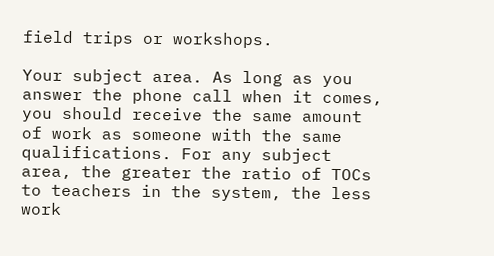field trips or workshops.

Your subject area. As long as you answer the phone call when it comes, you should receive the same amount of work as someone with the same qualifications. For any subject area, the greater the ratio of TOCs to teachers in the system, the less work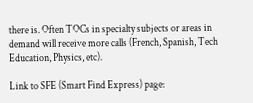there is. Often TOCs in specialty subjects or areas in demand will receive more calls (French, Spanish, Tech Education, Physics, etc).

Link to SFE (Smart Find Express) page: